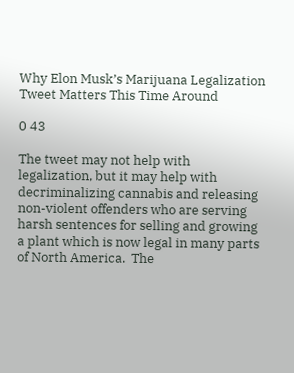Why Elon Musk’s Marijuana Legalization Tweet Matters This Time Around

0 43

The tweet may not help with legalization, but it may help with decriminalizing cannabis and releasing non-violent offenders who are serving harsh sentences for selling and growing a plant which is now legal in many parts of North America.  The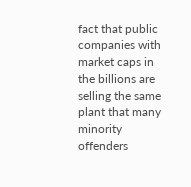fact that public companies with market caps in the billions are selling the same plant that many minority offenders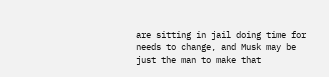are sitting in jail doing time for needs to change, and Musk may be just the man to make that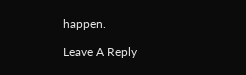happen.

Leave A Reply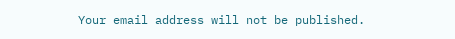Your email address will not be published.